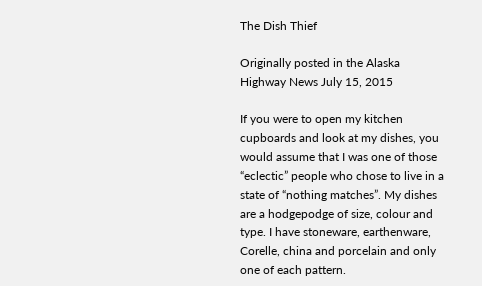The Dish Thief

Originally posted in the Alaska Highway News July 15, 2015

If you were to open my kitchen cupboards and look at my dishes, you would assume that I was one of those “eclectic” people who chose to live in a state of “nothing matches”. My dishes are a hodgepodge of size, colour and type. I have stoneware, earthenware, Corelle, china and porcelain and only one of each pattern.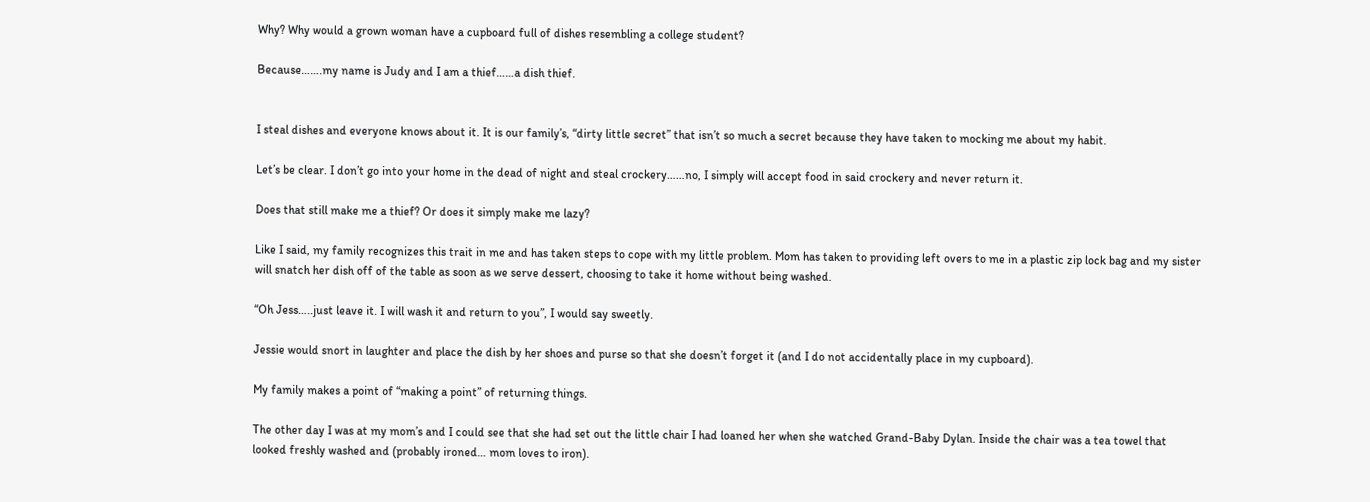Why? Why would a grown woman have a cupboard full of dishes resembling a college student?

Because…….my name is Judy and I am a thief……a dish thief.


I steal dishes and everyone knows about it. It is our family’s, “dirty little secret” that isn’t so much a secret because they have taken to mocking me about my habit.

Let’s be clear. I don’t go into your home in the dead of night and steal crockery……no, I simply will accept food in said crockery and never return it.

Does that still make me a thief? Or does it simply make me lazy?

Like I said, my family recognizes this trait in me and has taken steps to cope with my little problem. Mom has taken to providing left overs to me in a plastic zip lock bag and my sister will snatch her dish off of the table as soon as we serve dessert, choosing to take it home without being washed.

“Oh Jess…..just leave it. I will wash it and return to you”, I would say sweetly.

Jessie would snort in laughter and place the dish by her shoes and purse so that she doesn’t forget it (and I do not accidentally place in my cupboard).

My family makes a point of “making a point” of returning things.

The other day I was at my mom’s and I could see that she had set out the little chair I had loaned her when she watched Grand-Baby Dylan. Inside the chair was a tea towel that looked freshly washed and (probably ironed… mom loves to iron).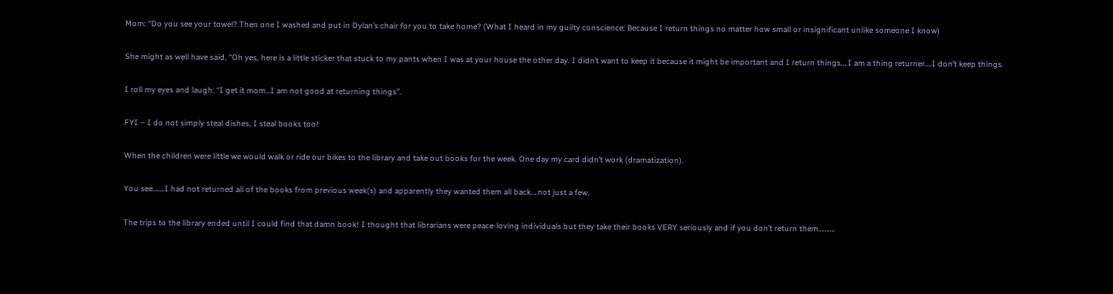Mom: “Do you see your towel? Then one I washed and put in Dylan’s chair for you to take home? (What I heard in my guilty conscience: Because I return things no matter how small or insignificant unlike someone I know)

She might as well have said, “Oh yes, here is a little sticker that stuck to my pants when I was at your house the other day. I didn’t want to keep it because it might be important and I return things….I am a thing returner….I don’t keep things.

I roll my eyes and laugh: “I get it mom…I am not good at returning things”.

FYI – I do not simply steal dishes, I steal books too!

When the children were little we would walk or ride our bikes to the library and take out books for the week. One day my card didn’t work (dramatization).

You see…….I had not returned all of the books from previous week(s) and apparently they wanted them all back….not just a few.

The trips to the library ended until I could find that damn book! I thought that librarians were peace-loving individuals but they take their books VERY seriously and if you don’t return them……….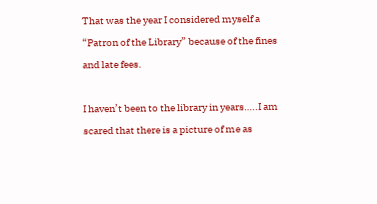That was the year I considered myself a “Patron of the Library” because of the fines and late fees.

I haven’t been to the library in years…..I am scared that there is a picture of me as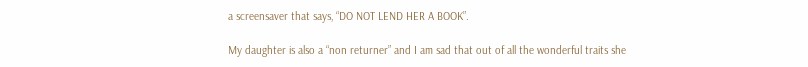a screensaver that says, “DO NOT LEND HER A BOOK”.

My daughter is also a “non returner” and I am sad that out of all the wonderful traits she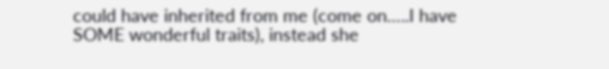could have inherited from me (come on…..I have SOME wonderful traits), instead she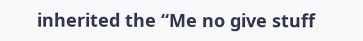inherited the “Me no give stuff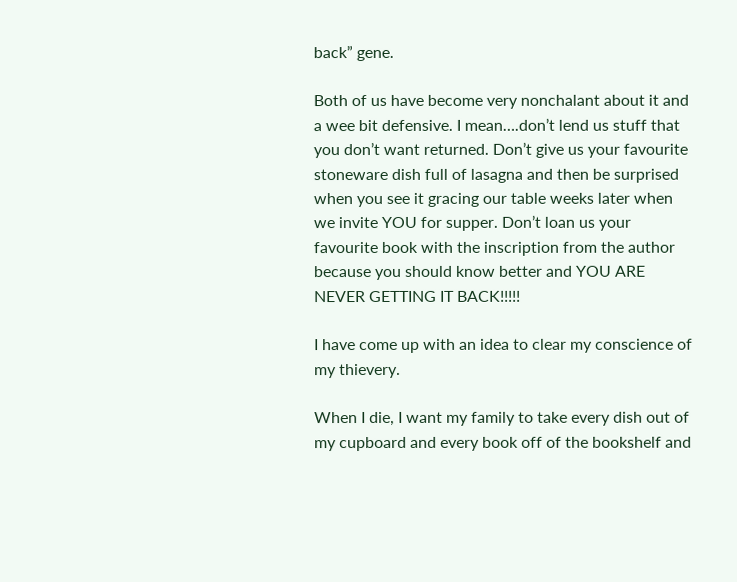back” gene.

Both of us have become very nonchalant about it and a wee bit defensive. I mean….don’t lend us stuff that you don’t want returned. Don’t give us your favourite stoneware dish full of lasagna and then be surprised when you see it gracing our table weeks later when we invite YOU for supper. Don’t loan us your favourite book with the inscription from the author because you should know better and YOU ARE NEVER GETTING IT BACK!!!!!

I have come up with an idea to clear my conscience of my thievery.

When I die, I want my family to take every dish out of my cupboard and every book off of the bookshelf and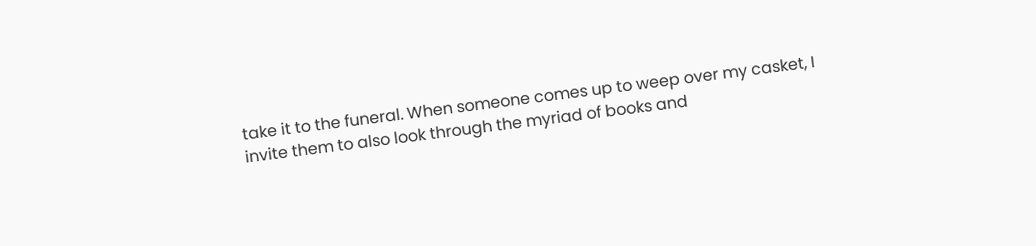take it to the funeral. When someone comes up to weep over my casket, I invite them to also look through the myriad of books and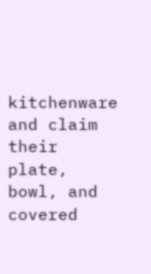kitchenware and claim their plate, bowl, and covered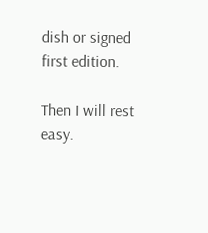dish or signed first edition.

Then I will rest easy.